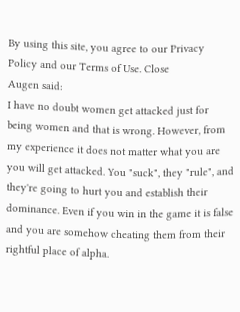By using this site, you agree to our Privacy Policy and our Terms of Use. Close
Augen said:
I have no doubt women get attacked just for being women and that is wrong. However, from my experience it does not matter what you are you will get attacked. You "suck", they "rule", and they're going to hurt you and establish their dominance. Even if you win in the game it is false and you are somehow cheating them from their rightful place of alpha.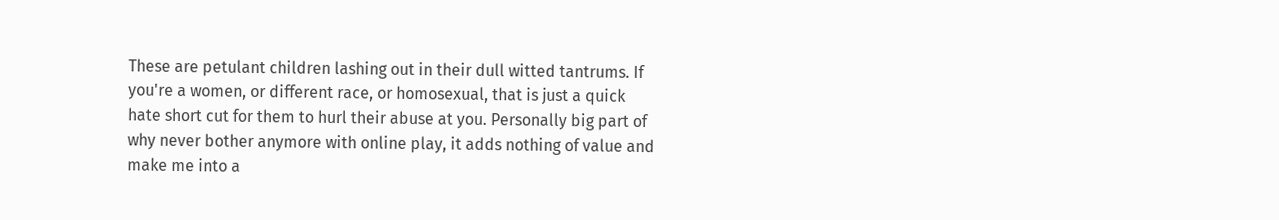These are petulant children lashing out in their dull witted tantrums. If you're a women, or different race, or homosexual, that is just a quick hate short cut for them to hurl their abuse at you. Personally big part of why never bother anymore with online play, it adds nothing of value and make me into a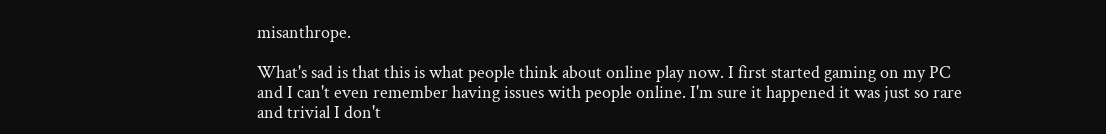misanthrope.

What's sad is that this is what people think about online play now. I first started gaming on my PC and I can't even remember having issues with people online. I'm sure it happened it was just so rare and trivial I don't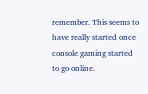remember. This seems to have really started once console gaming started to go online.